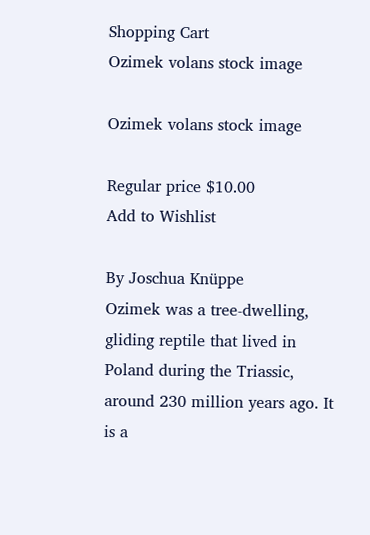Shopping Cart
Ozimek volans stock image

Ozimek volans stock image

Regular price $10.00
Add to Wishlist

By Joschua Knüppe
Ozimek was a tree-dwelling, gliding reptile that lived in Poland during the Triassic, around 230 million years ago. It is a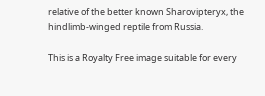relative of the better known Sharovipteryx, the hindlimb-winged reptile from Russia.

This is a Royalty Free image suitable for every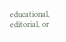educational, editorial, or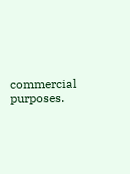commercial purposes.